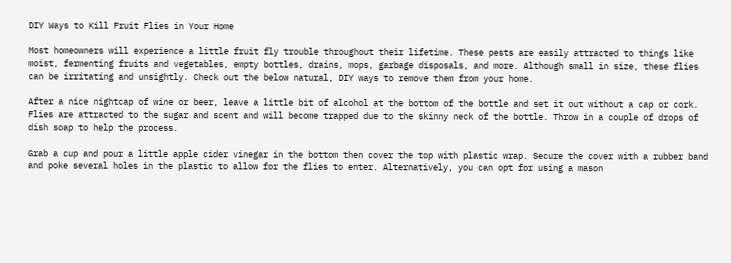DIY Ways to Kill Fruit Flies in Your Home

Most homeowners will experience a little fruit fly trouble throughout their lifetime. These pests are easily attracted to things like moist, fermenting fruits and vegetables, empty bottles, drains, mops, garbage disposals, and more. Although small in size, these flies can be irritating and unsightly. Check out the below natural, DIY ways to remove them from your home.

After a nice nightcap of wine or beer, leave a little bit of alcohol at the bottom of the bottle and set it out without a cap or cork. Flies are attracted to the sugar and scent and will become trapped due to the skinny neck of the bottle. Throw in a couple of drops of dish soap to help the process.

Grab a cup and pour a little apple cider vinegar in the bottom then cover the top with plastic wrap. Secure the cover with a rubber band and poke several holes in the plastic to allow for the flies to enter. Alternatively, you can opt for using a mason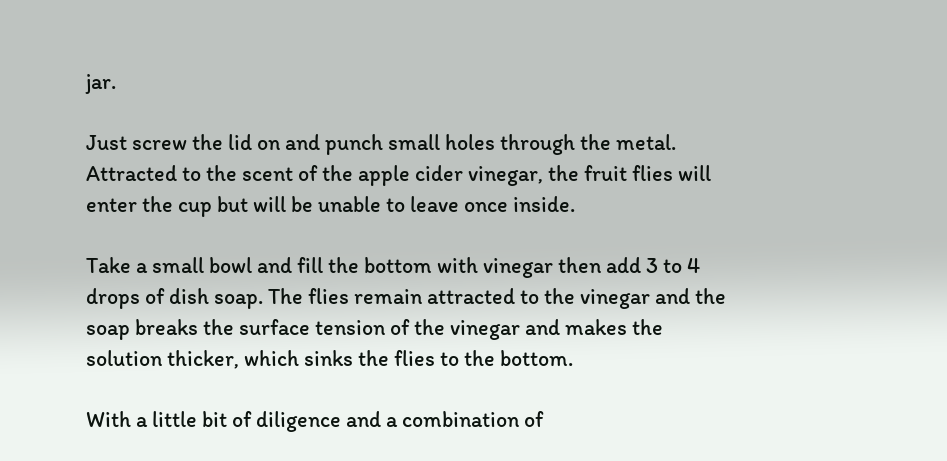jar.

Just screw the lid on and punch small holes through the metal. Attracted to the scent of the apple cider vinegar, the fruit flies will enter the cup but will be unable to leave once inside.

Take a small bowl and fill the bottom with vinegar then add 3 to 4 drops of dish soap. The flies remain attracted to the vinegar and the soap breaks the surface tension of the vinegar and makes the solution thicker, which sinks the flies to the bottom.

With a little bit of diligence and a combination of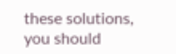these solutions, you should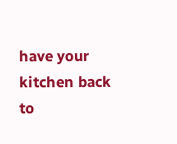have your kitchen back to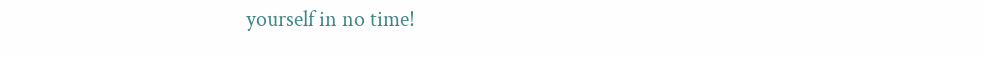yourself in no time!